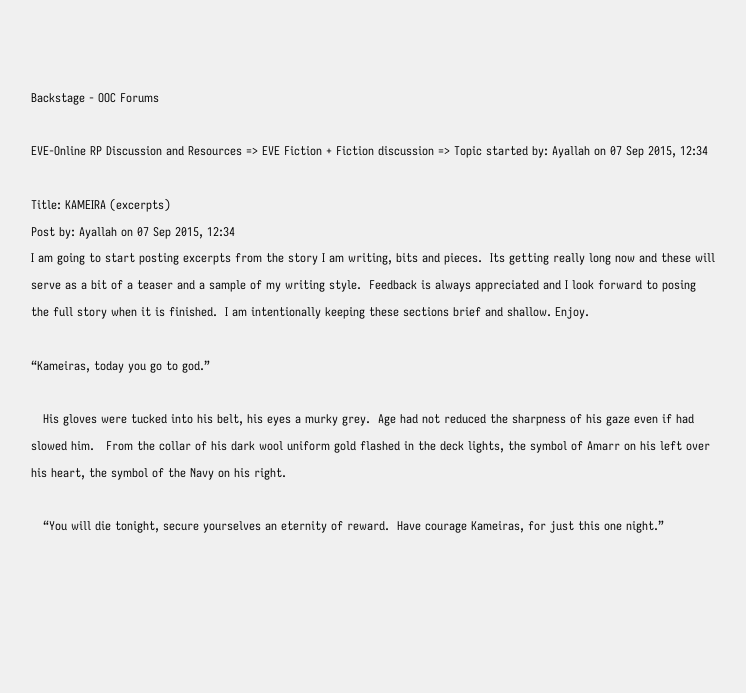Backstage - OOC Forums

EVE-Online RP Discussion and Resources => EVE Fiction + Fiction discussion => Topic started by: Ayallah on 07 Sep 2015, 12:34

Title: KAMEIRA (excerpts)
Post by: Ayallah on 07 Sep 2015, 12:34
I am going to start posting excerpts from the story I am writing, bits and pieces.  Its getting really long now and these will serve as a bit of a teaser and a sample of my writing style.  Feedback is always appreciated and I look forward to posing the full story when it is finished.  I am intentionally keeping these sections brief and shallow. Enjoy.

“Kameiras, today you go to god.”

   His gloves were tucked into his belt, his eyes a murky grey.  Age had not reduced the sharpness of his gaze even if had slowed him.   From the collar of his dark wool uniform gold flashed in the deck lights, the symbol of Amarr on his left over his heart, the symbol of the Navy on his right.

   “You will die tonight, secure yourselves an eternity of reward.  Have courage Kameiras, for just this one night.”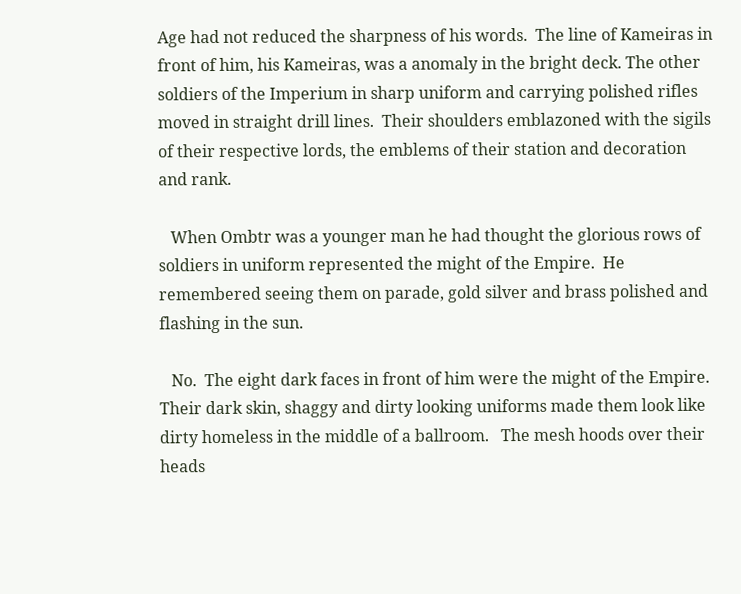Age had not reduced the sharpness of his words.  The line of Kameiras in front of him, his Kameiras, was a anomaly in the bright deck. The other soldiers of the Imperium in sharp uniform and carrying polished rifles moved in straight drill lines.  Their shoulders emblazoned with the sigils of their respective lords, the emblems of their station and decoration and rank.

   When Ombtr was a younger man he had thought the glorious rows of soldiers in uniform represented the might of the Empire.  He remembered seeing them on parade, gold silver and brass polished and flashing in the sun.

   No.  The eight dark faces in front of him were the might of the Empire.  Their dark skin, shaggy and dirty looking uniforms made them look like dirty homeless in the middle of a ballroom.   The mesh hoods over their heads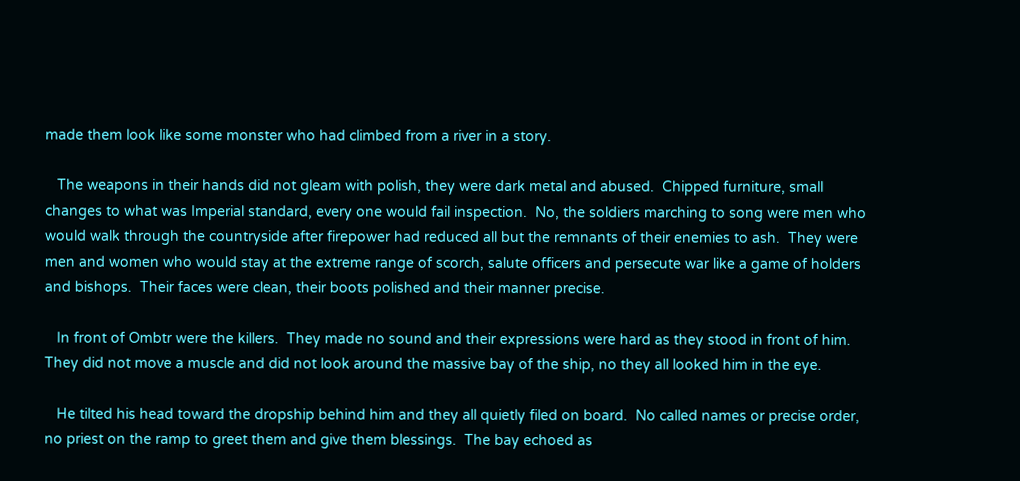made them look like some monster who had climbed from a river in a story.

   The weapons in their hands did not gleam with polish, they were dark metal and abused.  Chipped furniture, small changes to what was Imperial standard, every one would fail inspection.  No, the soldiers marching to song were men who would walk through the countryside after firepower had reduced all but the remnants of their enemies to ash.  They were men and women who would stay at the extreme range of scorch, salute officers and persecute war like a game of holders and bishops.  Their faces were clean, their boots polished and their manner precise.

   In front of Ombtr were the killers.  They made no sound and their expressions were hard as they stood in front of him.   They did not move a muscle and did not look around the massive bay of the ship, no they all looked him in the eye.

   He tilted his head toward the dropship behind him and they all quietly filed on board.  No called names or precise order, no priest on the ramp to greet them and give them blessings.  The bay echoed as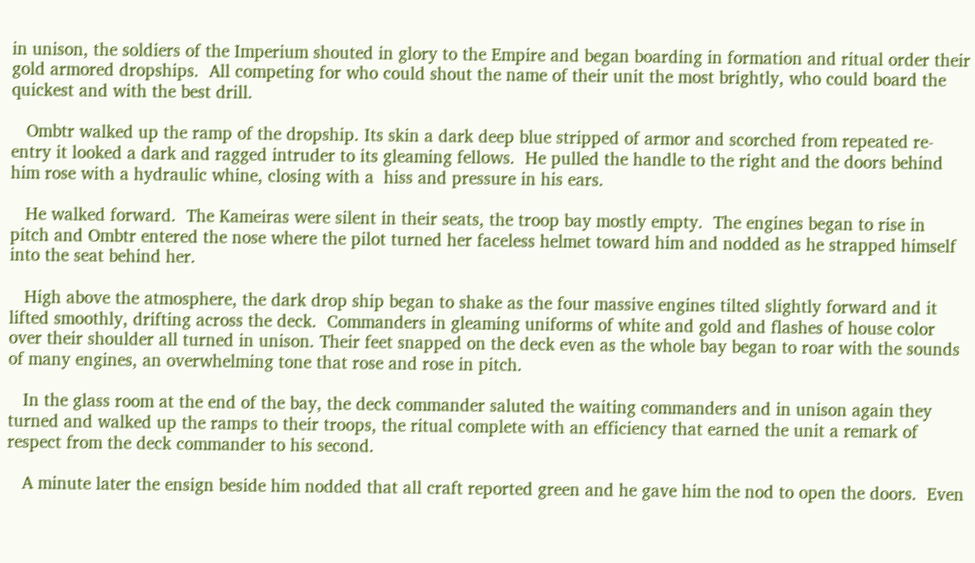in unison, the soldiers of the Imperium shouted in glory to the Empire and began boarding in formation and ritual order their gold armored dropships.  All competing for who could shout the name of their unit the most brightly, who could board the quickest and with the best drill.

   Ombtr walked up the ramp of the dropship. Its skin a dark deep blue stripped of armor and scorched from repeated re-entry it looked a dark and ragged intruder to its gleaming fellows.  He pulled the handle to the right and the doors behind him rose with a hydraulic whine, closing with a  hiss and pressure in his ears.

   He walked forward.  The Kameiras were silent in their seats, the troop bay mostly empty.  The engines began to rise in pitch and Ombtr entered the nose where the pilot turned her faceless helmet toward him and nodded as he strapped himself into the seat behind her.

   High above the atmosphere, the dark drop ship began to shake as the four massive engines tilted slightly forward and it lifted smoothly, drifting across the deck.  Commanders in gleaming uniforms of white and gold and flashes of house color over their shoulder all turned in unison. Their feet snapped on the deck even as the whole bay began to roar with the sounds of many engines, an overwhelming tone that rose and rose in pitch.

   In the glass room at the end of the bay, the deck commander saluted the waiting commanders and in unison again they turned and walked up the ramps to their troops, the ritual complete with an efficiency that earned the unit a remark of respect from the deck commander to his second.

   A minute later the ensign beside him nodded that all craft reported green and he gave him the nod to open the doors.  Even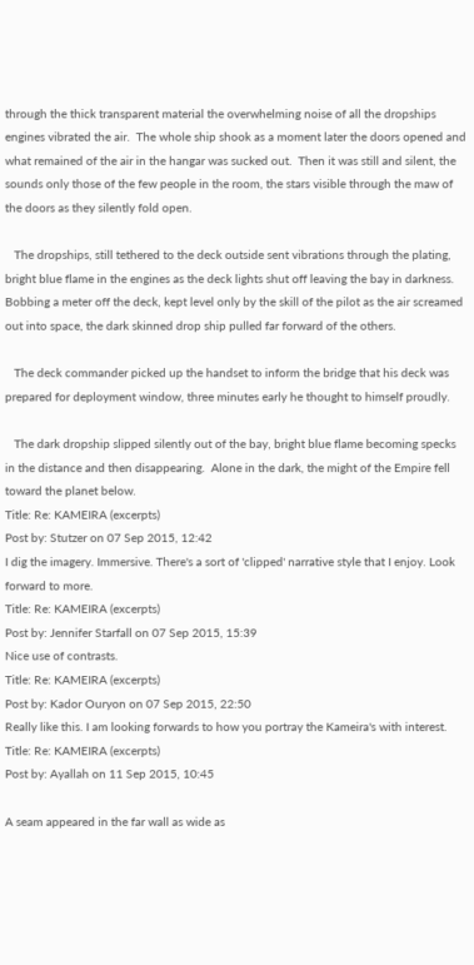through the thick transparent material the overwhelming noise of all the dropships engines vibrated the air.  The whole ship shook as a moment later the doors opened and what remained of the air in the hangar was sucked out.  Then it was still and silent, the sounds only those of the few people in the room, the stars visible through the maw of the doors as they silently fold open.

   The dropships, still tethered to the deck outside sent vibrations through the plating, bright blue flame in the engines as the deck lights shut off leaving the bay in darkness.   Bobbing a meter off the deck, kept level only by the skill of the pilot as the air screamed out into space, the dark skinned drop ship pulled far forward of the others.

   The deck commander picked up the handset to inform the bridge that his deck was prepared for deployment window, three minutes early he thought to himself proudly.

   The dark dropship slipped silently out of the bay, bright blue flame becoming specks in the distance and then disappearing.  Alone in the dark, the might of the Empire fell toward the planet below.
Title: Re: KAMEIRA (excerpts)
Post by: Stutzer on 07 Sep 2015, 12:42
I dig the imagery. Immersive. There's a sort of 'clipped' narrative style that I enjoy. Look forward to more.
Title: Re: KAMEIRA (excerpts)
Post by: Jennifer Starfall on 07 Sep 2015, 15:39
Nice use of contrasts.
Title: Re: KAMEIRA (excerpts)
Post by: Kador Ouryon on 07 Sep 2015, 22:50
Really like this. I am looking forwards to how you portray the Kameira's with interest.
Title: Re: KAMEIRA (excerpts)
Post by: Ayallah on 11 Sep 2015, 10:45

A seam appeared in the far wall as wide as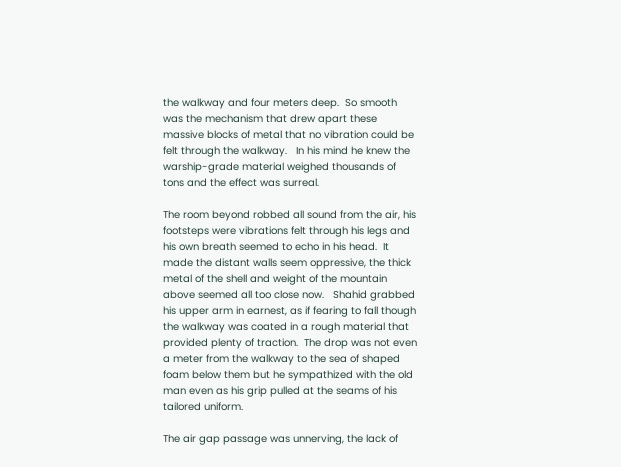the walkway and four meters deep.  So smooth was the mechanism that drew apart these massive blocks of metal that no vibration could be felt through the walkway.   In his mind he knew the warship-grade material weighed thousands of tons and the effect was surreal.

The room beyond robbed all sound from the air, his footsteps were vibrations felt through his legs and his own breath seemed to echo in his head.  It made the distant walls seem oppressive, the thick metal of the shell and weight of the mountain above seemed all too close now.   Shahid grabbed his upper arm in earnest, as if fearing to fall though the walkway was coated in a rough material that provided plenty of traction.  The drop was not even a meter from the walkway to the sea of shaped foam below them but he sympathized with the old man even as his grip pulled at the seams of his tailored uniform.

The air gap passage was unnerving, the lack of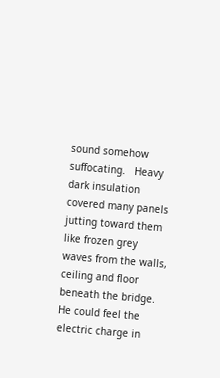sound somehow suffocating.   Heavy dark insulation covered many panels jutting toward them like frozen grey waves from the walls, ceiling and floor beneath the bridge.  He could feel the electric charge in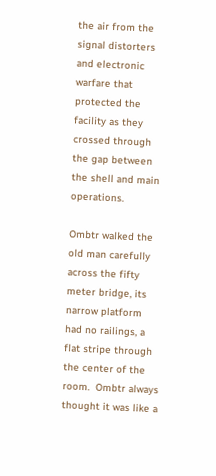the air from the signal distorters and electronic warfare that protected the facility as they crossed through the gap between the shell and main operations.

Ombtr walked the old man carefully across the fifty meter bridge, its narrow platform  had no railings, a flat stripe through the center of the room.  Ombtr always thought it was like a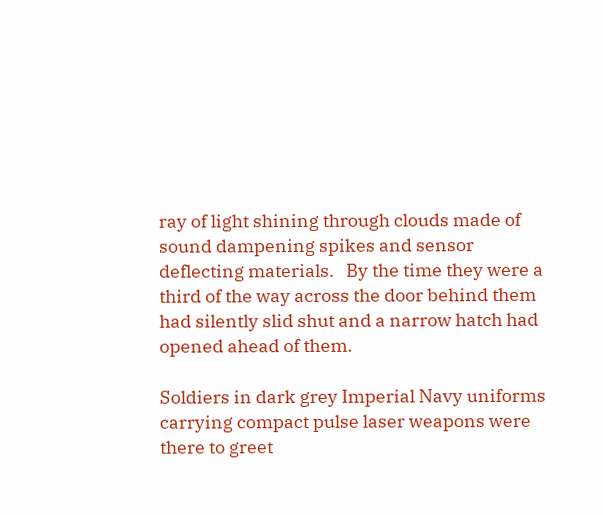ray of light shining through clouds made of sound dampening spikes and sensor deflecting materials.   By the time they were a third of the way across the door behind them had silently slid shut and a narrow hatch had opened ahead of them.

Soldiers in dark grey Imperial Navy uniforms carrying compact pulse laser weapons were there to greet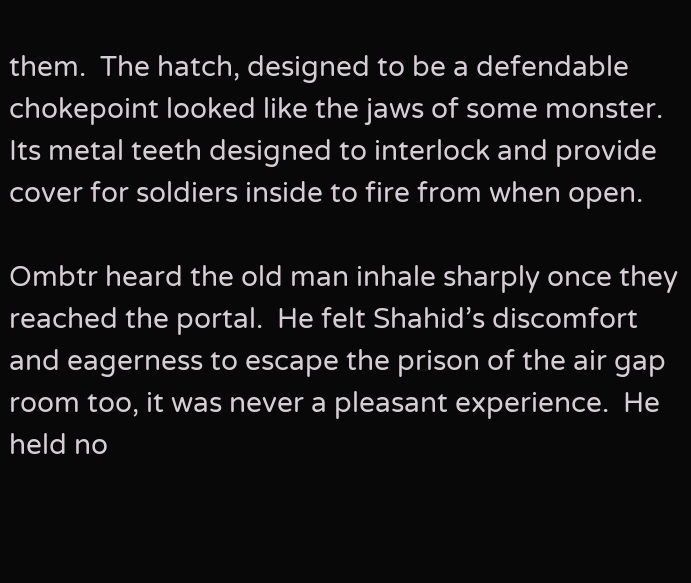them.  The hatch, designed to be a defendable chokepoint looked like the jaws of some monster.  Its metal teeth designed to interlock and provide cover for soldiers inside to fire from when open.

Ombtr heard the old man inhale sharply once they reached the portal.  He felt Shahid’s discomfort and eagerness to escape the prison of the air gap room too, it was never a pleasant experience.  He held no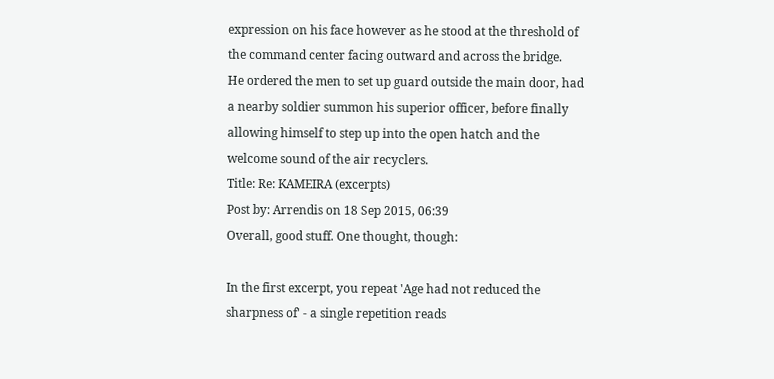expression on his face however as he stood at the threshold of the command center facing outward and across the bridge.   He ordered the men to set up guard outside the main door, had a nearby soldier summon his superior officer, before finally allowing himself to step up into the open hatch and the welcome sound of the air recyclers.
Title: Re: KAMEIRA (excerpts)
Post by: Arrendis on 18 Sep 2015, 06:39
Overall, good stuff. One thought, though:

In the first excerpt, you repeat 'Age had not reduced the sharpness of' - a single repetition reads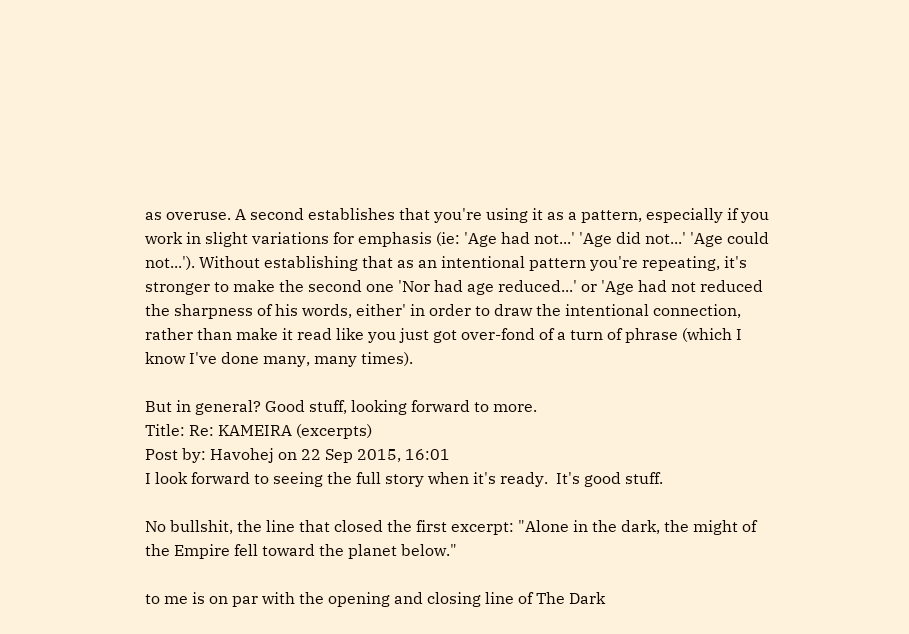as overuse. A second establishes that you're using it as a pattern, especially if you work in slight variations for emphasis (ie: 'Age had not...' 'Age did not...' 'Age could not...'). Without establishing that as an intentional pattern you're repeating, it's stronger to make the second one 'Nor had age reduced...' or 'Age had not reduced the sharpness of his words, either' in order to draw the intentional connection, rather than make it read like you just got over-fond of a turn of phrase (which I know I've done many, many times).

But in general? Good stuff, looking forward to more.
Title: Re: KAMEIRA (excerpts)
Post by: Havohej on 22 Sep 2015, 16:01
I look forward to seeing the full story when it's ready.  It's good stuff.

No bullshit, the line that closed the first excerpt: "Alone in the dark, the might of the Empire fell toward the planet below."

to me is on par with the opening and closing line of The Dark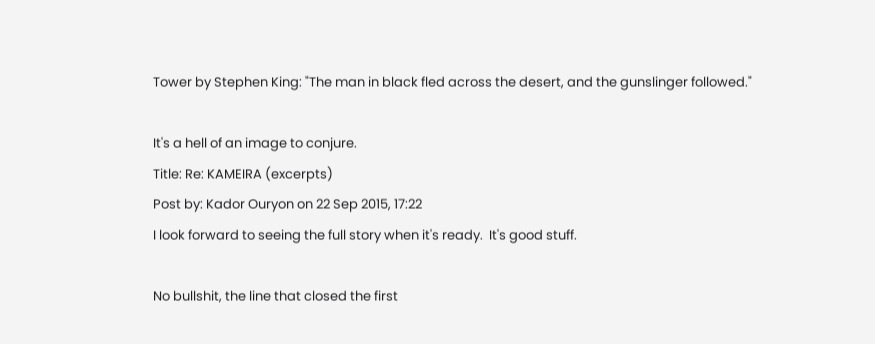Tower by Stephen King: "The man in black fled across the desert, and the gunslinger followed."

It's a hell of an image to conjure.
Title: Re: KAMEIRA (excerpts)
Post by: Kador Ouryon on 22 Sep 2015, 17:22
I look forward to seeing the full story when it's ready.  It's good stuff.

No bullshit, the line that closed the first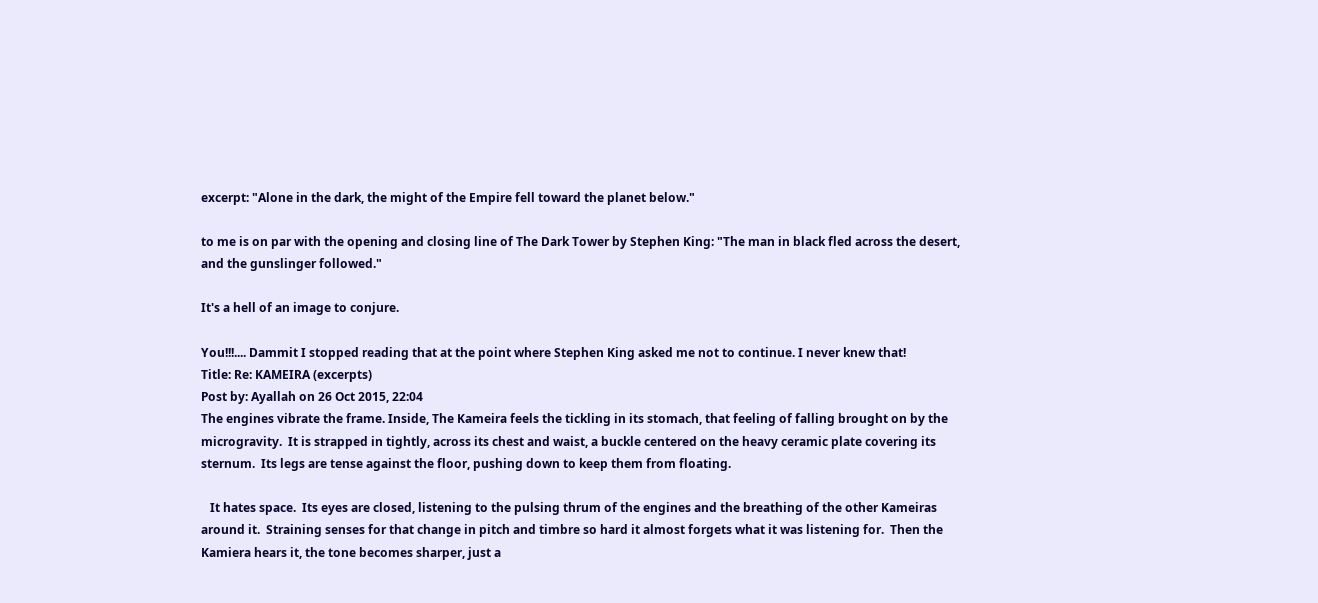excerpt: "Alone in the dark, the might of the Empire fell toward the planet below."

to me is on par with the opening and closing line of The Dark Tower by Stephen King: "The man in black fled across the desert, and the gunslinger followed."

It's a hell of an image to conjure.

You!!!.... Dammit I stopped reading that at the point where Stephen King asked me not to continue. I never knew that!
Title: Re: KAMEIRA (excerpts)
Post by: Ayallah on 26 Oct 2015, 22:04
The engines vibrate the frame. Inside, The Kameira feels the tickling in its stomach, that feeling of falling brought on by the microgravity.  It is strapped in tightly, across its chest and waist, a buckle centered on the heavy ceramic plate covering its sternum.  Its legs are tense against the floor, pushing down to keep them from floating.

   It hates space.  Its eyes are closed, listening to the pulsing thrum of the engines and the breathing of the other Kameiras around it.  Straining senses for that change in pitch and timbre so hard it almost forgets what it was listening for.  Then the Kamiera hears it, the tone becomes sharper, just a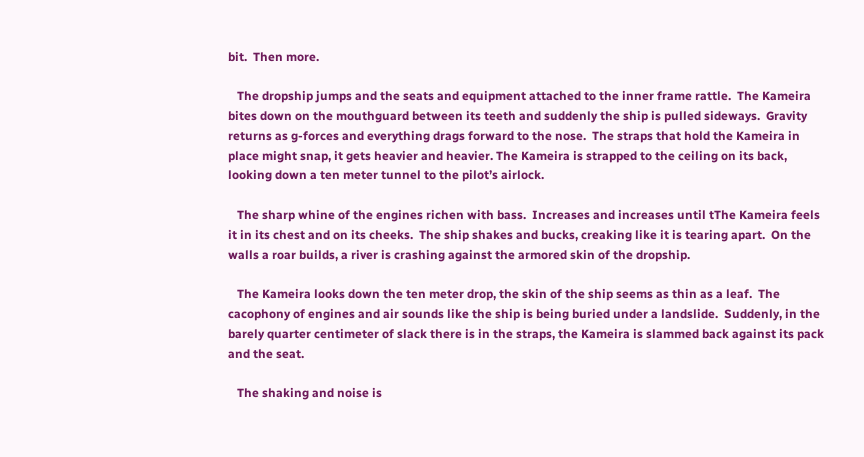bit.  Then more.

   The dropship jumps and the seats and equipment attached to the inner frame rattle.  The Kameira bites down on the mouthguard between its teeth and suddenly the ship is pulled sideways.  Gravity returns as g-forces and everything drags forward to the nose.  The straps that hold the Kameira in place might snap, it gets heavier and heavier. The Kameira is strapped to the ceiling on its back, looking down a ten meter tunnel to the pilot’s airlock.

   The sharp whine of the engines richen with bass.  Increases and increases until tThe Kameira feels it in its chest and on its cheeks.  The ship shakes and bucks, creaking like it is tearing apart.  On the walls a roar builds, a river is crashing against the armored skin of the dropship.

   The Kameira looks down the ten meter drop, the skin of the ship seems as thin as a leaf.  The cacophony of engines and air sounds like the ship is being buried under a landslide.  Suddenly, in the barely quarter centimeter of slack there is in the straps, the Kameira is slammed back against its pack and the seat.

   The shaking and noise is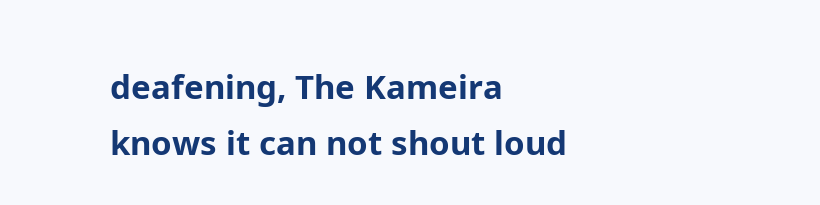deafening, The Kameira knows it can not shout loud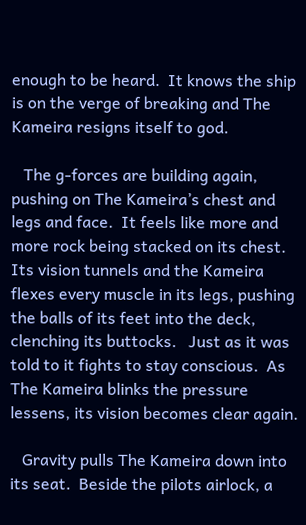enough to be heard.  It knows the ship is on the verge of breaking and The Kameira resigns itself to god.

   The g-forces are building again, pushing on The Kameira’s chest and legs and face.  It feels like more and more rock being stacked on its chest. Its vision tunnels and the Kameira flexes every muscle in its legs, pushing the balls of its feet into the deck, clenching its buttocks.   Just as it was told to it fights to stay conscious.  As The Kameira blinks the pressure lessens, its vision becomes clear again.

   Gravity pulls The Kameira down into its seat.  Beside the pilots airlock, a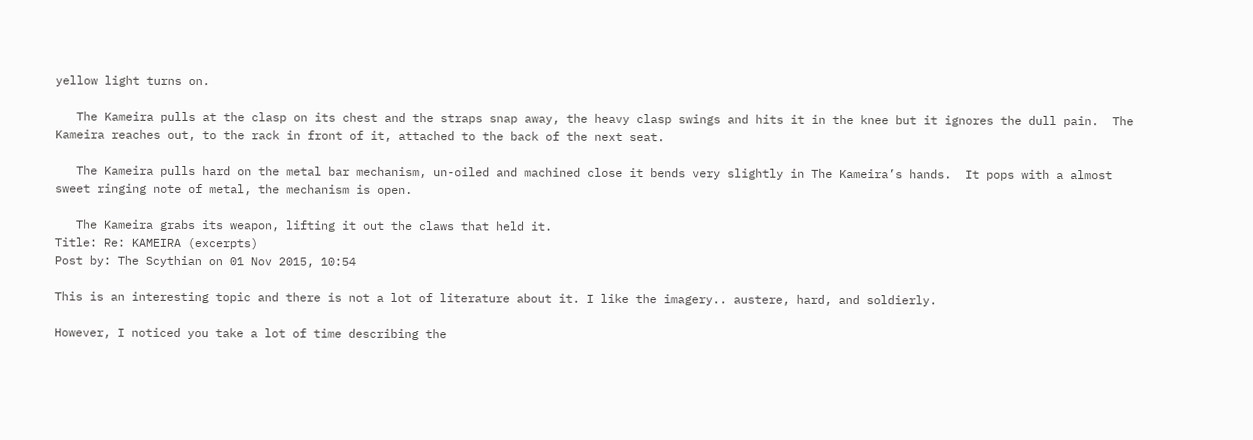yellow light turns on.

   The Kameira pulls at the clasp on its chest and the straps snap away, the heavy clasp swings and hits it in the knee but it ignores the dull pain.  The Kameira reaches out, to the rack in front of it, attached to the back of the next seat.

   The Kameira pulls hard on the metal bar mechanism, un-oiled and machined close it bends very slightly in The Kameira’s hands.  It pops with a almost sweet ringing note of metal, the mechanism is open.

   The Kameira grabs its weapon, lifting it out the claws that held it.
Title: Re: KAMEIRA (excerpts)
Post by: The Scythian on 01 Nov 2015, 10:54

This is an interesting topic and there is not a lot of literature about it. I like the imagery.. austere, hard, and soldierly.

However, I noticed you take a lot of time describing the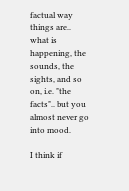factual way things are.. what is happening, the sounds, the sights, and so on, i.e. "the facts".. but you almost never go into mood.

I think if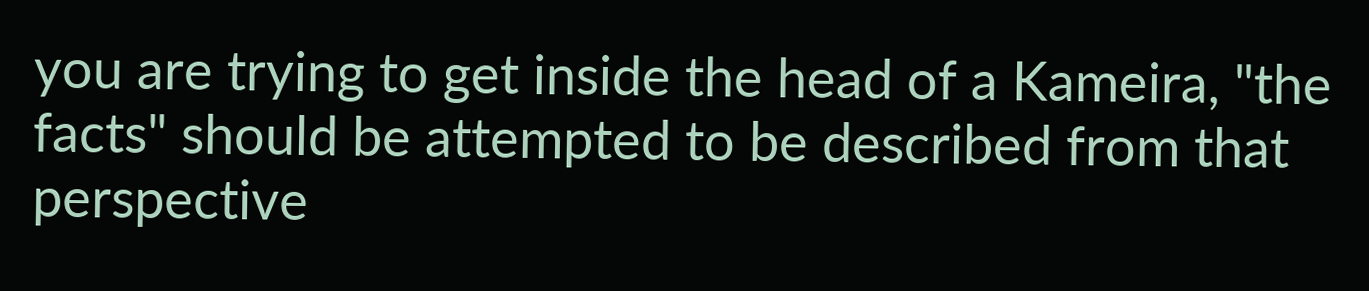you are trying to get inside the head of a Kameira, "the facts" should be attempted to be described from that perspective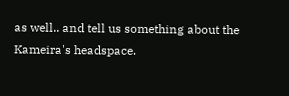as well.. and tell us something about the Kameira's headspace.